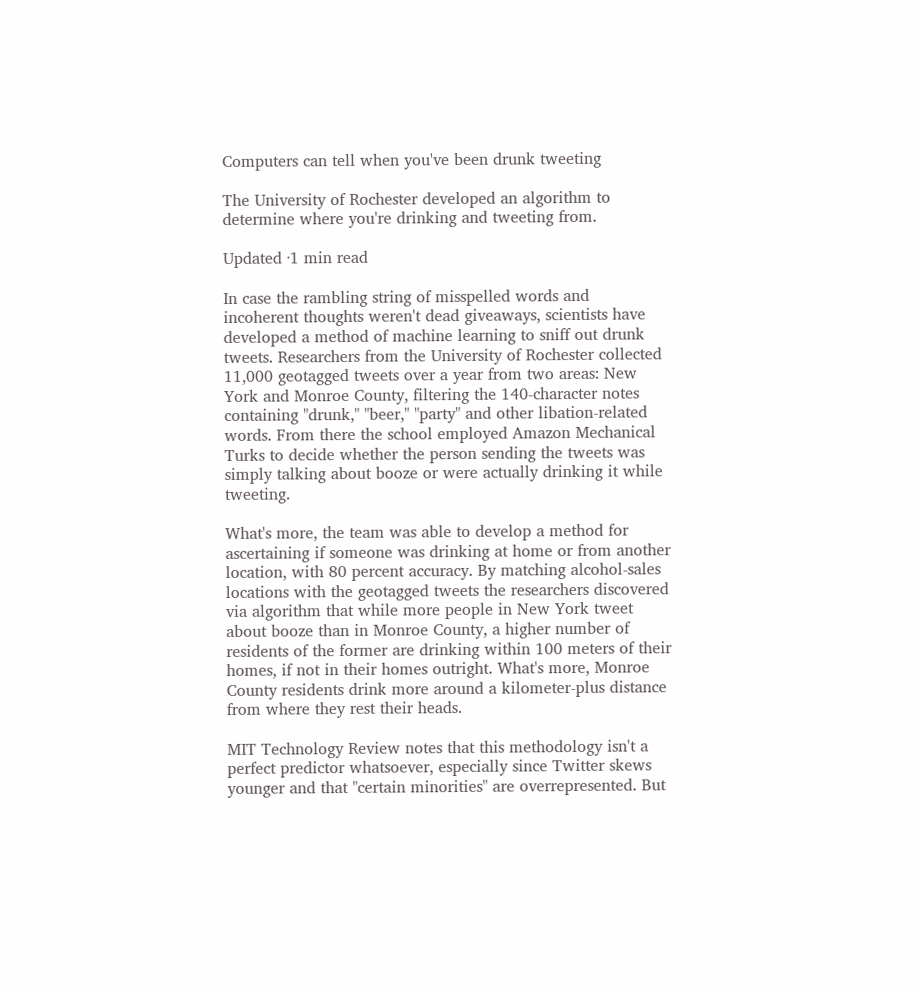Computers can tell when you've been drunk tweeting

The University of Rochester developed an algorithm to determine where you're drinking and tweeting from.

Updated ·1 min read

In case the rambling string of misspelled words and incoherent thoughts weren't dead giveaways, scientists have developed a method of machine learning to sniff out drunk tweets. Researchers from the University of Rochester collected 11,000 geotagged tweets over a year from two areas: New York and Monroe County, filtering the 140-character notes containing "drunk," "beer," "party" and other libation-related words. From there the school employed Amazon Mechanical Turks to decide whether the person sending the tweets was simply talking about booze or were actually drinking it while tweeting.

What's more, the team was able to develop a method for ascertaining if someone was drinking at home or from another location, with 80 percent accuracy. By matching alcohol-sales locations with the geotagged tweets the researchers discovered via algorithm that while more people in New York tweet about booze than in Monroe County, a higher number of residents of the former are drinking within 100 meters of their homes, if not in their homes outright. What's more, Monroe County residents drink more around a kilometer-plus distance from where they rest their heads.

MIT Technology Review notes that this methodology isn't a perfect predictor whatsoever, especially since Twitter skews younger and that "certain minorities" are overrepresented. But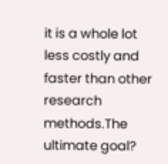it is a whole lot less costly and faster than other research methods.The ultimate goal?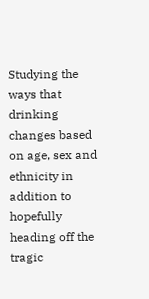Studying the ways that drinking changes based on age, sex and ethnicity in addition to hopefully heading off the tragic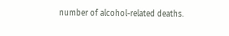number of alcohol-related deaths.